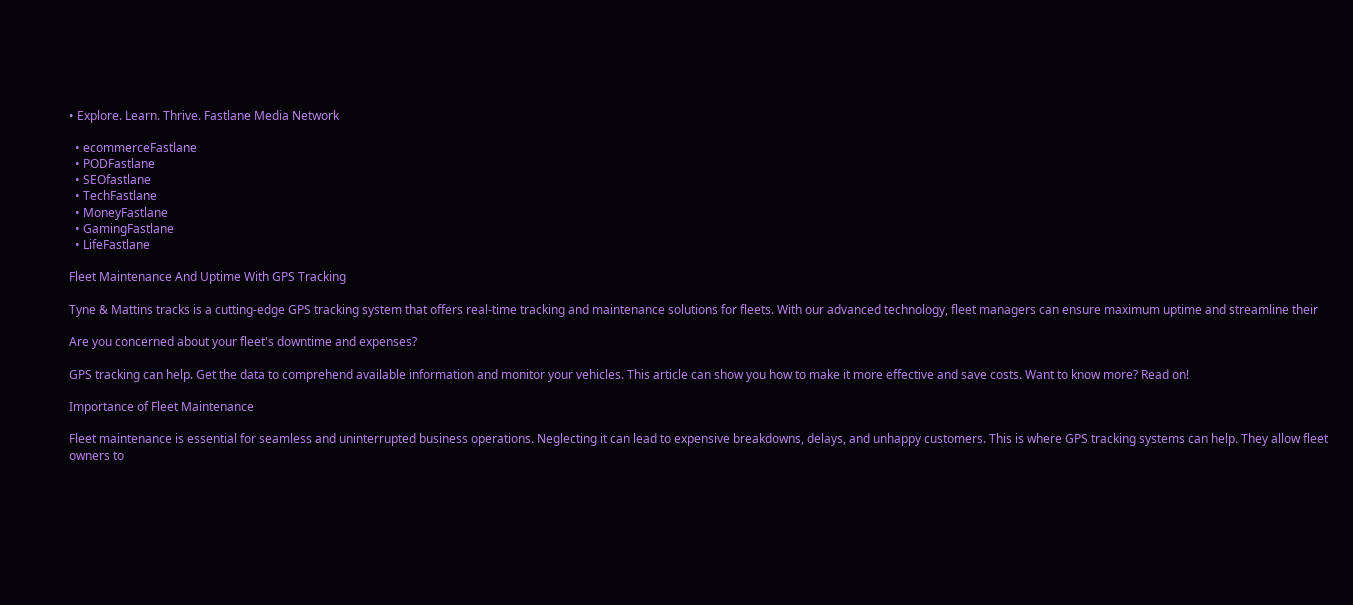• Explore. Learn. Thrive. Fastlane Media Network

  • ecommerceFastlane
  • PODFastlane
  • SEOfastlane
  • TechFastlane
  • MoneyFastlane
  • GamingFastlane
  • LifeFastlane

Fleet Maintenance And Uptime With GPS Tracking

Tyne & Mattins tracks is a cutting-edge GPS tracking system that offers real-time tracking and maintenance solutions for fleets. With our advanced technology, fleet managers can ensure maximum uptime and streamline their

Are you concerned about your fleet's downtime and expenses?

GPS tracking can help. Get the data to comprehend available information and monitor your vehicles. This article can show you how to make it more effective and save costs. Want to know more? Read on!

Importance of Fleet Maintenance

Fleet maintenance is essential for seamless and uninterrupted business operations. Neglecting it can lead to expensive breakdowns, delays, and unhappy customers. This is where GPS tracking systems can help. They allow fleet owners to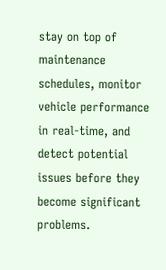stay on top of maintenance schedules, monitor vehicle performance in real-time, and detect potential issues before they become significant problems.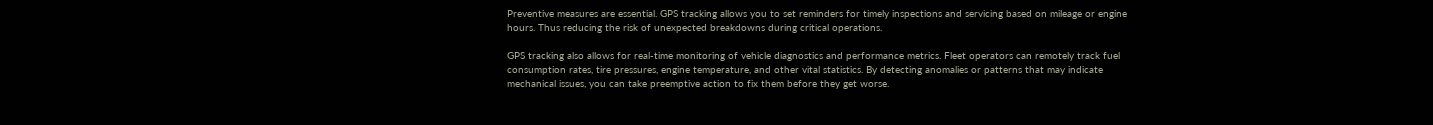Preventive measures are essential. GPS tracking allows you to set reminders for timely inspections and servicing based on mileage or engine hours. Thus reducing the risk of unexpected breakdowns during critical operations.

GPS tracking also allows for real-time monitoring of vehicle diagnostics and performance metrics. Fleet operators can remotely track fuel consumption rates, tire pressures, engine temperature, and other vital statistics. By detecting anomalies or patterns that may indicate mechanical issues, you can take preemptive action to fix them before they get worse.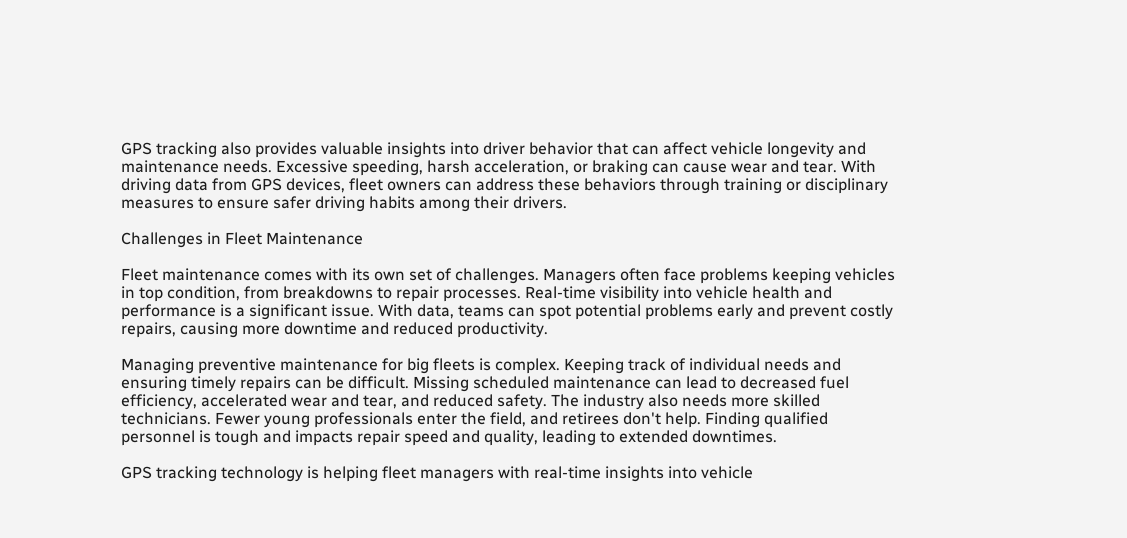GPS tracking also provides valuable insights into driver behavior that can affect vehicle longevity and maintenance needs. Excessive speeding, harsh acceleration, or braking can cause wear and tear. With driving data from GPS devices, fleet owners can address these behaviors through training or disciplinary measures to ensure safer driving habits among their drivers.

Challenges in Fleet Maintenance

Fleet maintenance comes with its own set of challenges. Managers often face problems keeping vehicles in top condition, from breakdowns to repair processes. Real-time visibility into vehicle health and performance is a significant issue. With data, teams can spot potential problems early and prevent costly repairs, causing more downtime and reduced productivity.

Managing preventive maintenance for big fleets is complex. Keeping track of individual needs and ensuring timely repairs can be difficult. Missing scheduled maintenance can lead to decreased fuel efficiency, accelerated wear and tear, and reduced safety. The industry also needs more skilled technicians. Fewer young professionals enter the field, and retirees don't help. Finding qualified personnel is tough and impacts repair speed and quality, leading to extended downtimes.

GPS tracking technology is helping fleet managers with real-time insights into vehicle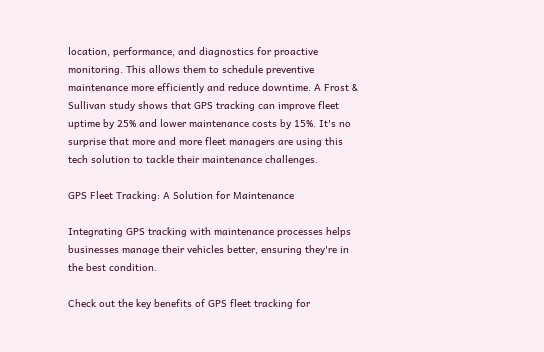location, performance, and diagnostics for proactive monitoring. This allows them to schedule preventive maintenance more efficiently and reduce downtime. A Frost & Sullivan study shows that GPS tracking can improve fleet uptime by 25% and lower maintenance costs by 15%. It's no surprise that more and more fleet managers are using this tech solution to tackle their maintenance challenges.

GPS Fleet Tracking: A Solution for Maintenance

Integrating GPS tracking with maintenance processes helps businesses manage their vehicles better, ensuring they're in the best condition.

Check out the key benefits of GPS fleet tracking for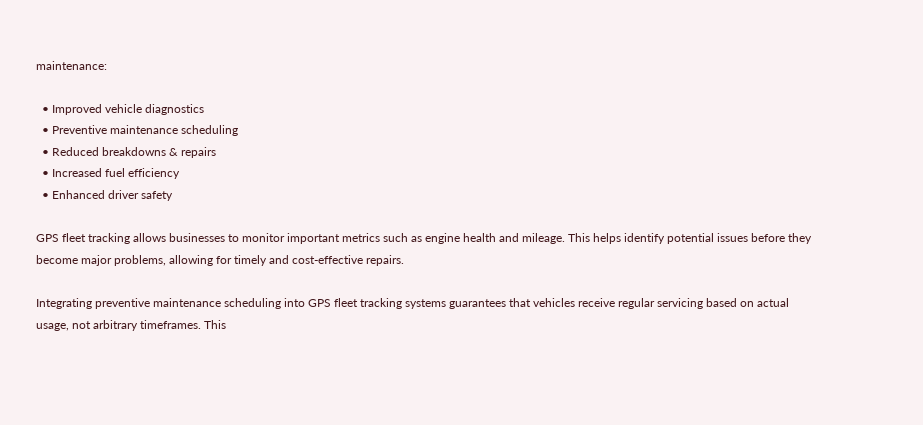maintenance:

  • Improved vehicle diagnostics
  • Preventive maintenance scheduling
  • Reduced breakdowns & repairs
  • Increased fuel efficiency
  • Enhanced driver safety

GPS fleet tracking allows businesses to monitor important metrics such as engine health and mileage. This helps identify potential issues before they become major problems, allowing for timely and cost-effective repairs.

Integrating preventive maintenance scheduling into GPS fleet tracking systems guarantees that vehicles receive regular servicing based on actual usage, not arbitrary timeframes. This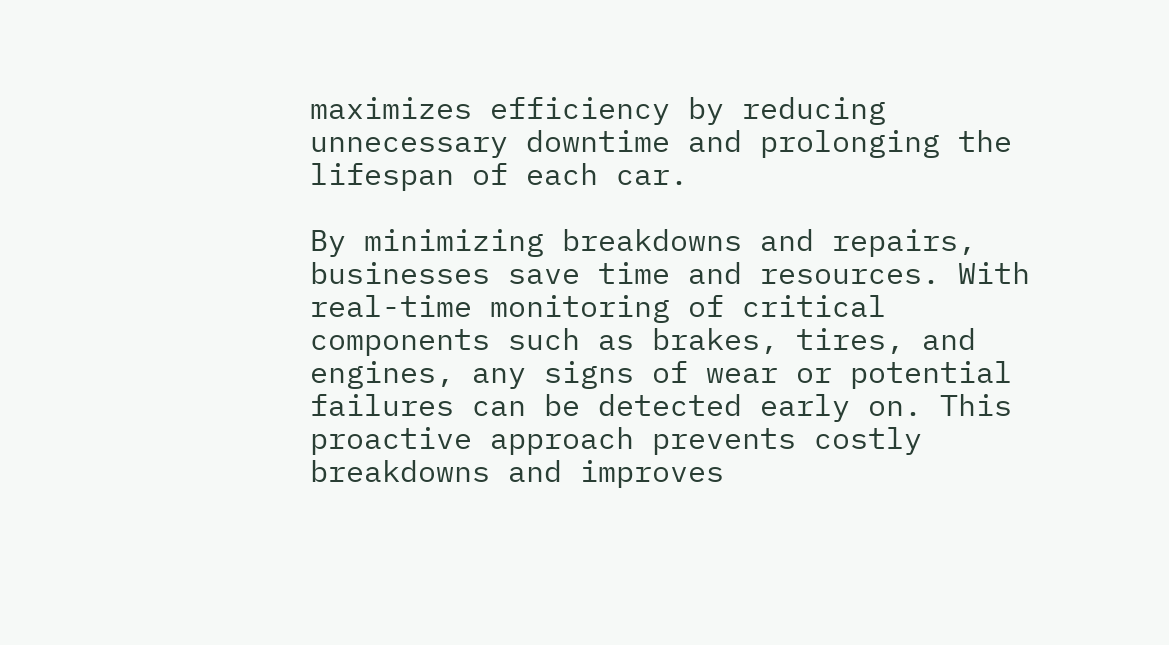maximizes efficiency by reducing unnecessary downtime and prolonging the lifespan of each car.

By minimizing breakdowns and repairs, businesses save time and resources. With real-time monitoring of critical components such as brakes, tires, and engines, any signs of wear or potential failures can be detected early on. This proactive approach prevents costly breakdowns and improves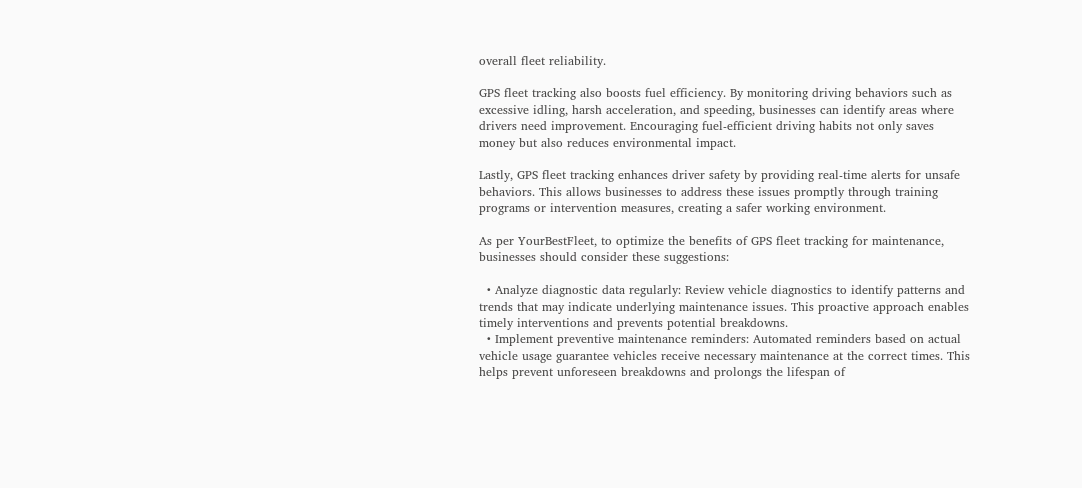overall fleet reliability.

GPS fleet tracking also boosts fuel efficiency. By monitoring driving behaviors such as excessive idling, harsh acceleration, and speeding, businesses can identify areas where drivers need improvement. Encouraging fuel-efficient driving habits not only saves money but also reduces environmental impact.

Lastly, GPS fleet tracking enhances driver safety by providing real-time alerts for unsafe behaviors. This allows businesses to address these issues promptly through training programs or intervention measures, creating a safer working environment.

As per YourBestFleet, to optimize the benefits of GPS fleet tracking for maintenance, businesses should consider these suggestions:

  • Analyze diagnostic data regularly: Review vehicle diagnostics to identify patterns and trends that may indicate underlying maintenance issues. This proactive approach enables timely interventions and prevents potential breakdowns.
  • Implement preventive maintenance reminders: Automated reminders based on actual vehicle usage guarantee vehicles receive necessary maintenance at the correct times. This helps prevent unforeseen breakdowns and prolongs the lifespan of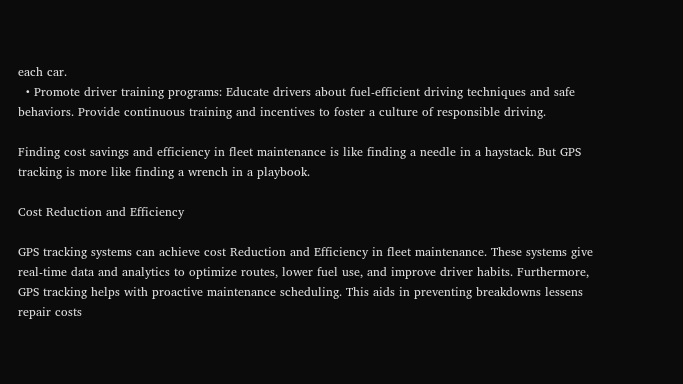each car.
  • Promote driver training programs: Educate drivers about fuel-efficient driving techniques and safe behaviors. Provide continuous training and incentives to foster a culture of responsible driving.

Finding cost savings and efficiency in fleet maintenance is like finding a needle in a haystack. But GPS tracking is more like finding a wrench in a playbook.

Cost Reduction and Efficiency

GPS tracking systems can achieve cost Reduction and Efficiency in fleet maintenance. These systems give real-time data and analytics to optimize routes, lower fuel use, and improve driver habits. Furthermore, GPS tracking helps with proactive maintenance scheduling. This aids in preventing breakdowns lessens repair costs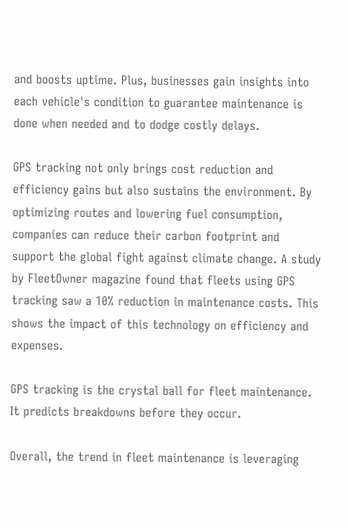and boosts uptime. Plus, businesses gain insights into each vehicle's condition to guarantee maintenance is done when needed and to dodge costly delays.

GPS tracking not only brings cost reduction and efficiency gains but also sustains the environment. By optimizing routes and lowering fuel consumption, companies can reduce their carbon footprint and support the global fight against climate change. A study by FleetOwner magazine found that fleets using GPS tracking saw a 10% reduction in maintenance costs. This shows the impact of this technology on efficiency and expenses.

GPS tracking is the crystal ball for fleet maintenance. It predicts breakdowns before they occur.

Overall, the trend in fleet maintenance is leveraging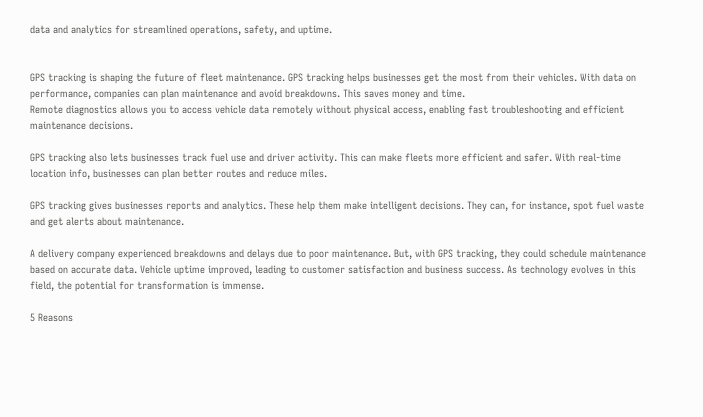data and analytics for streamlined operations, safety, and uptime.


GPS tracking is shaping the future of fleet maintenance. GPS tracking helps businesses get the most from their vehicles. With data on performance, companies can plan maintenance and avoid breakdowns. This saves money and time.
Remote diagnostics allows you to access vehicle data remotely without physical access, enabling fast troubleshooting and efficient maintenance decisions.

GPS tracking also lets businesses track fuel use and driver activity. This can make fleets more efficient and safer. With real-time location info, businesses can plan better routes and reduce miles.

GPS tracking gives businesses reports and analytics. These help them make intelligent decisions. They can, for instance, spot fuel waste and get alerts about maintenance.

A delivery company experienced breakdowns and delays due to poor maintenance. But, with GPS tracking, they could schedule maintenance based on accurate data. Vehicle uptime improved, leading to customer satisfaction and business success. As technology evolves in this field, the potential for transformation is immense.

5 Reasons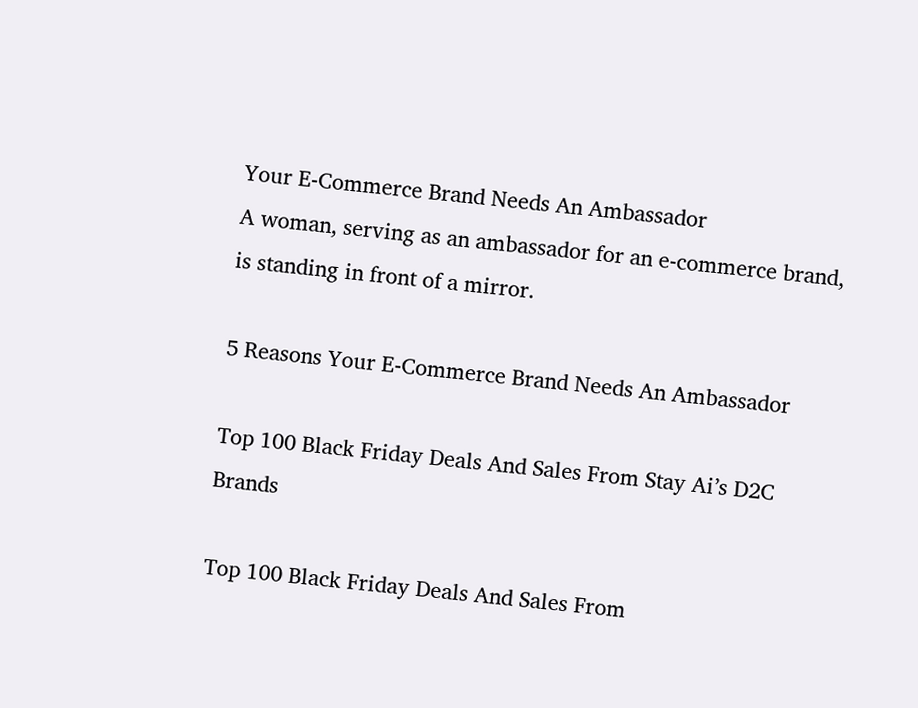Your E-Commerce Brand Needs An Ambassador
A woman, serving as an ambassador for an e-commerce brand, is standing in front of a mirror.

5 Reasons Your E-Commerce Brand Needs An Ambassador

Top 100 Black Friday Deals And Sales From Stay Ai’s D2C Brands

Top 100 Black Friday Deals And Sales From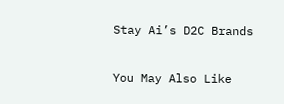Stay Ai’s D2C Brands

You May Also Like